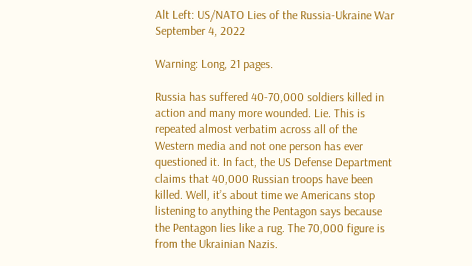Alt Left: US/NATO Lies of the Russia-Ukraine War September 4, 2022

Warning: Long, 21 pages.

Russia has suffered 40-70,000 soldiers killed in action and many more wounded. Lie. This is repeated almost verbatim across all of the Western media and not one person has ever questioned it. In fact, the US Defense Department claims that 40,000 Russian troops have been killed. Well, it’s about time we Americans stop listening to anything the Pentagon says because the Pentagon lies like a rug. The 70,000 figure is from the Ukrainian Nazis.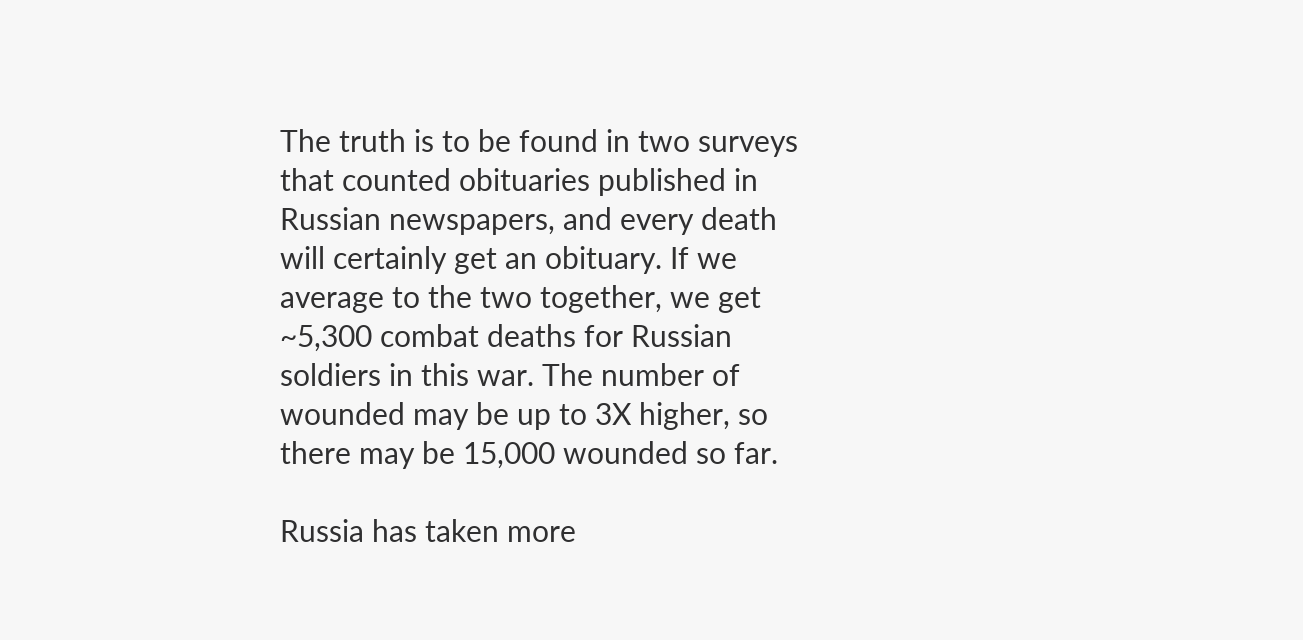The truth is to be found in two surveys that counted obituaries published in Russian newspapers, and every death will certainly get an obituary. If we average to the two together, we get ~5,300 combat deaths for Russian soldiers in this war. The number of wounded may be up to 3X higher, so there may be 15,000 wounded so far.

Russia has taken more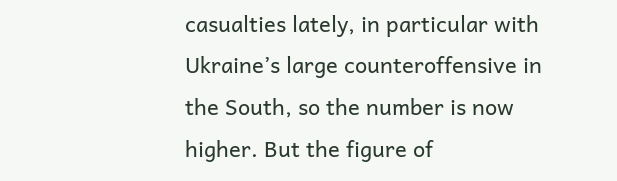casualties lately, in particular with Ukraine’s large counteroffensive in the South, so the number is now higher. But the figure of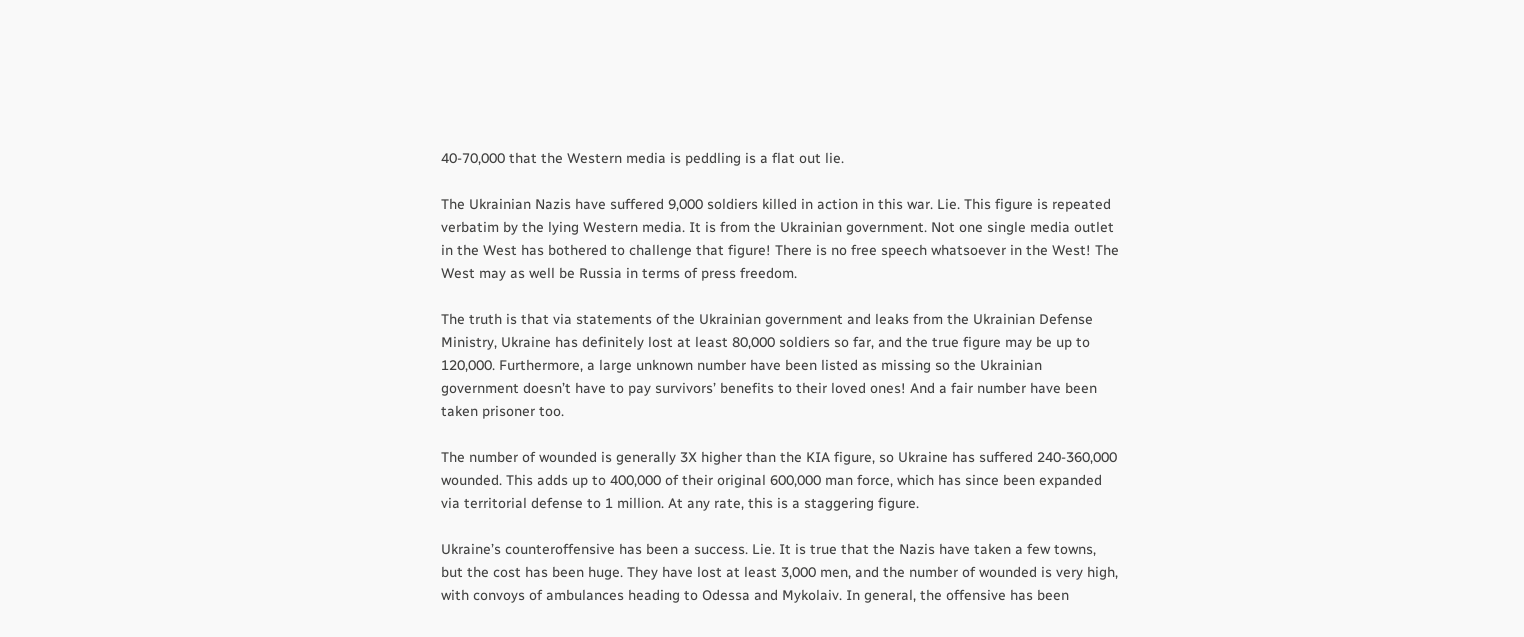40-70,000 that the Western media is peddling is a flat out lie.

The Ukrainian Nazis have suffered 9,000 soldiers killed in action in this war. Lie. This figure is repeated verbatim by the lying Western media. It is from the Ukrainian government. Not one single media outlet in the West has bothered to challenge that figure! There is no free speech whatsoever in the West! The West may as well be Russia in terms of press freedom.

The truth is that via statements of the Ukrainian government and leaks from the Ukrainian Defense Ministry, Ukraine has definitely lost at least 80,000 soldiers so far, and the true figure may be up to 120,000. Furthermore, a large unknown number have been listed as missing so the Ukrainian government doesn’t have to pay survivors’ benefits to their loved ones! And a fair number have been taken prisoner too.

The number of wounded is generally 3X higher than the KIA figure, so Ukraine has suffered 240-360,000 wounded. This adds up to 400,000 of their original 600,000 man force, which has since been expanded via territorial defense to 1 million. At any rate, this is a staggering figure.

Ukraine’s counteroffensive has been a success. Lie. It is true that the Nazis have taken a few towns, but the cost has been huge. They have lost at least 3,000 men, and the number of wounded is very high, with convoys of ambulances heading to Odessa and Mykolaiv. In general, the offensive has been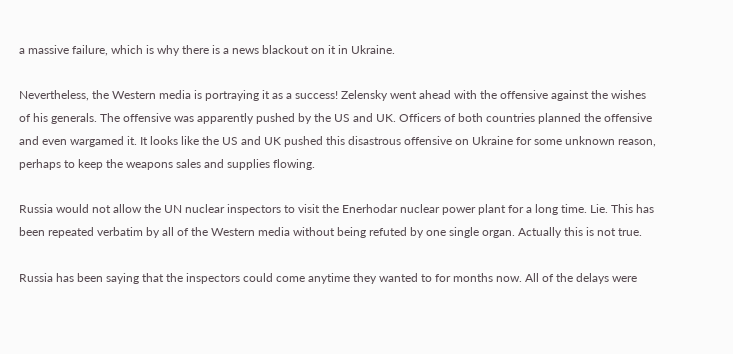a massive failure, which is why there is a news blackout on it in Ukraine.

Nevertheless, the Western media is portraying it as a success! Zelensky went ahead with the offensive against the wishes of his generals. The offensive was apparently pushed by the US and UK. Officers of both countries planned the offensive and even wargamed it. It looks like the US and UK pushed this disastrous offensive on Ukraine for some unknown reason, perhaps to keep the weapons sales and supplies flowing.

Russia would not allow the UN nuclear inspectors to visit the Enerhodar nuclear power plant for a long time. Lie. This has been repeated verbatim by all of the Western media without being refuted by one single organ. Actually this is not true.

Russia has been saying that the inspectors could come anytime they wanted to for months now. All of the delays were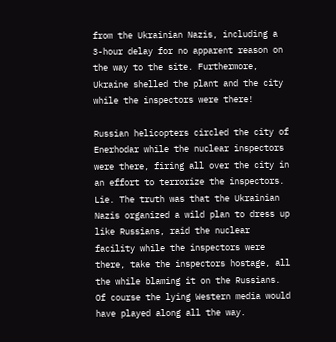from the Ukrainian Nazis, including a 3-hour delay for no apparent reason on the way to the site. Furthermore, Ukraine shelled the plant and the city while the inspectors were there!

Russian helicopters circled the city of Enerhodar while the nuclear inspectors were there, firing all over the city in an effort to terrorize the inspectors. Lie. The truth was that the Ukrainian Nazis organized a wild plan to dress up like Russians, raid the nuclear facility while the inspectors were there, take the inspectors hostage, all the while blaming it on the Russians. Of course the lying Western media would have played along all the way.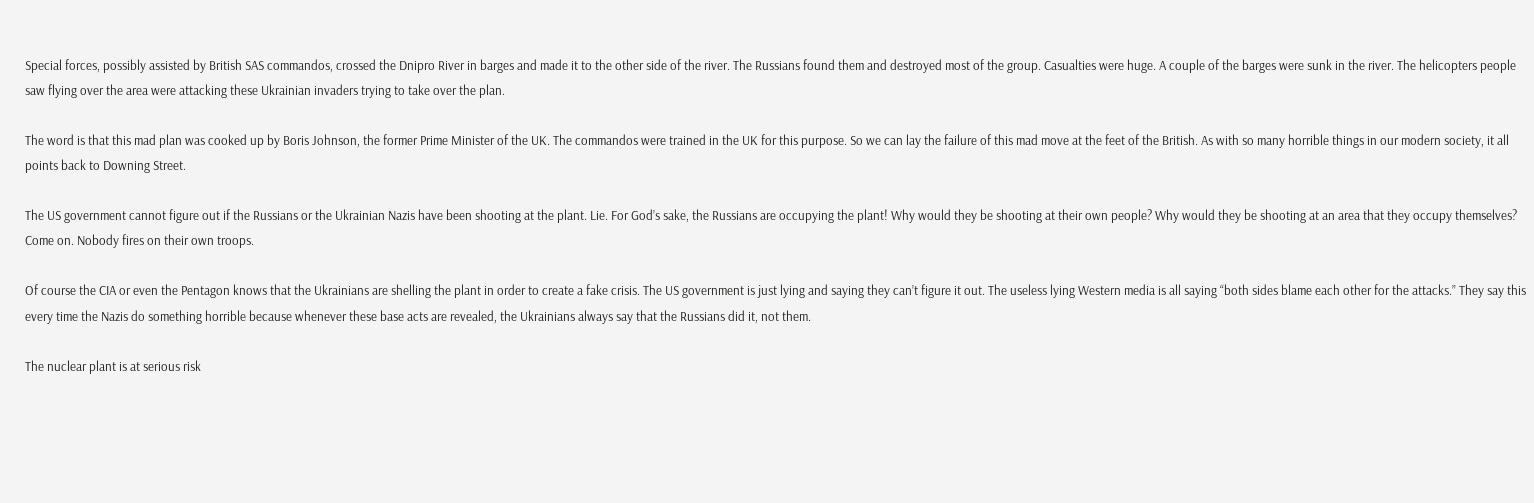Special forces, possibly assisted by British SAS commandos, crossed the Dnipro River in barges and made it to the other side of the river. The Russians found them and destroyed most of the group. Casualties were huge. A couple of the barges were sunk in the river. The helicopters people saw flying over the area were attacking these Ukrainian invaders trying to take over the plan.

The word is that this mad plan was cooked up by Boris Johnson, the former Prime Minister of the UK. The commandos were trained in the UK for this purpose. So we can lay the failure of this mad move at the feet of the British. As with so many horrible things in our modern society, it all points back to Downing Street.

The US government cannot figure out if the Russians or the Ukrainian Nazis have been shooting at the plant. Lie. For God’s sake, the Russians are occupying the plant! Why would they be shooting at their own people? Why would they be shooting at an area that they occupy themselves? Come on. Nobody fires on their own troops.

Of course the CIA or even the Pentagon knows that the Ukrainians are shelling the plant in order to create a fake crisis. The US government is just lying and saying they can’t figure it out. The useless lying Western media is all saying “both sides blame each other for the attacks.” They say this every time the Nazis do something horrible because whenever these base acts are revealed, the Ukrainians always say that the Russians did it, not them.

The nuclear plant is at serious risk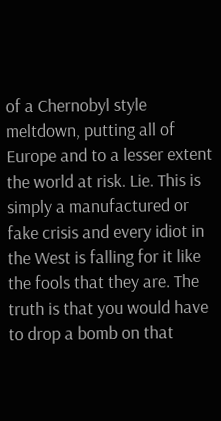of a Chernobyl style meltdown, putting all of Europe and to a lesser extent the world at risk. Lie. This is simply a manufactured or fake crisis and every idiot in the West is falling for it like the fools that they are. The truth is that you would have to drop a bomb on that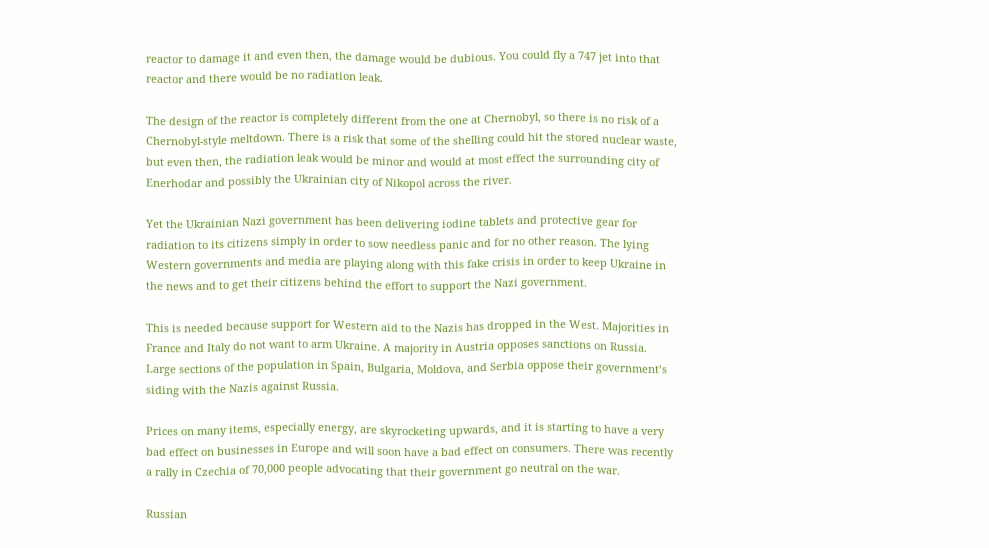reactor to damage it and even then, the damage would be dubious. You could fly a 747 jet into that reactor and there would be no radiation leak.

The design of the reactor is completely different from the one at Chernobyl, so there is no risk of a Chernobyl-style meltdown. There is a risk that some of the shelling could hit the stored nuclear waste, but even then, the radiation leak would be minor and would at most effect the surrounding city of Enerhodar and possibly the Ukrainian city of Nikopol across the river.

Yet the Ukrainian Nazi government has been delivering iodine tablets and protective gear for radiation to its citizens simply in order to sow needless panic and for no other reason. The lying Western governments and media are playing along with this fake crisis in order to keep Ukraine in the news and to get their citizens behind the effort to support the Nazi government.

This is needed because support for Western aid to the Nazis has dropped in the West. Majorities in France and Italy do not want to arm Ukraine. A majority in Austria opposes sanctions on Russia. Large sections of the population in Spain, Bulgaria, Moldova, and Serbia oppose their government’s siding with the Nazis against Russia.

Prices on many items, especially energy, are skyrocketing upwards, and it is starting to have a very bad effect on businesses in Europe and will soon have a bad effect on consumers. There was recently a rally in Czechia of 70,000 people advocating that their government go neutral on the war.

Russian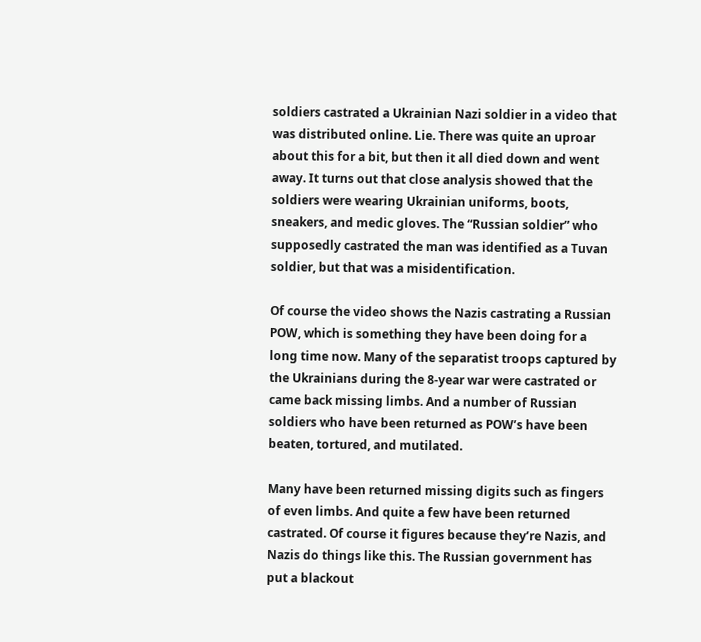soldiers castrated a Ukrainian Nazi soldier in a video that was distributed online. Lie. There was quite an uproar about this for a bit, but then it all died down and went away. It turns out that close analysis showed that the soldiers were wearing Ukrainian uniforms, boots, sneakers, and medic gloves. The “Russian soldier” who supposedly castrated the man was identified as a Tuvan soldier, but that was a misidentification.

Of course the video shows the Nazis castrating a Russian POW, which is something they have been doing for a long time now. Many of the separatist troops captured by the Ukrainians during the 8-year war were castrated or came back missing limbs. And a number of Russian soldiers who have been returned as POW’s have been beaten, tortured, and mutilated.

Many have been returned missing digits such as fingers of even limbs. And quite a few have been returned castrated. Of course it figures because they’re Nazis, and Nazis do things like this. The Russian government has put a blackout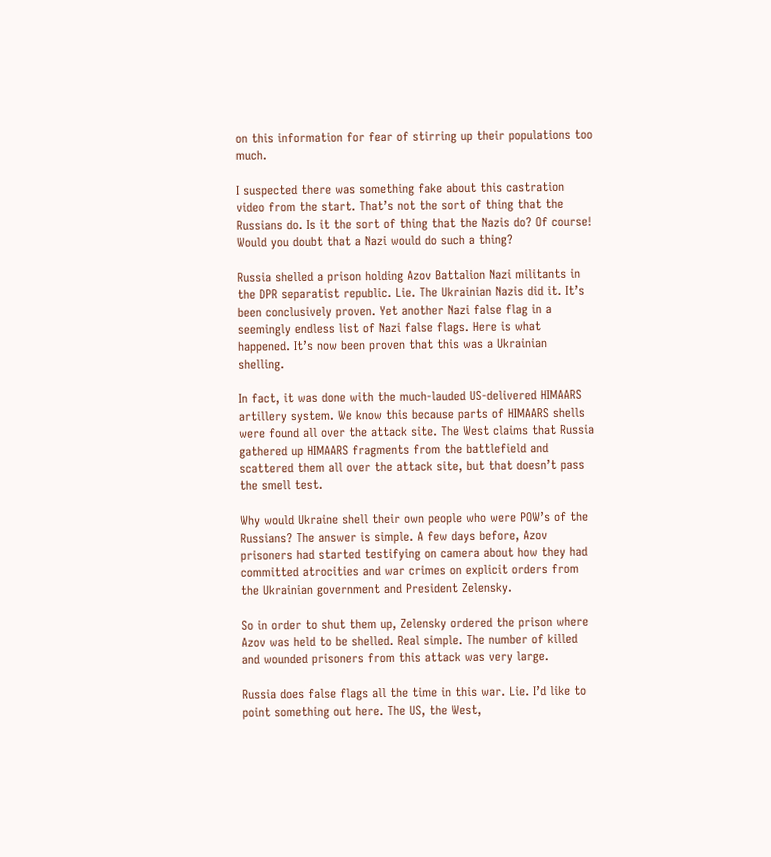on this information for fear of stirring up their populations too much.

I suspected there was something fake about this castration video from the start. That’s not the sort of thing that the Russians do. Is it the sort of thing that the Nazis do? Of course! Would you doubt that a Nazi would do such a thing?

Russia shelled a prison holding Azov Battalion Nazi militants in the DPR separatist republic. Lie. The Ukrainian Nazis did it. It’s been conclusively proven. Yet another Nazi false flag in a seemingly endless list of Nazi false flags. Here is what happened. It’s now been proven that this was a Ukrainian shelling.

In fact, it was done with the much-lauded US-delivered HIMAARS artillery system. We know this because parts of HIMAARS shells were found all over the attack site. The West claims that Russia gathered up HIMAARS fragments from the battlefield and scattered them all over the attack site, but that doesn’t pass the smell test.

Why would Ukraine shell their own people who were POW’s of the Russians? The answer is simple. A few days before, Azov prisoners had started testifying on camera about how they had committed atrocities and war crimes on explicit orders from the Ukrainian government and President Zelensky.

So in order to shut them up, Zelensky ordered the prison where Azov was held to be shelled. Real simple. The number of killed and wounded prisoners from this attack was very large.

Russia does false flags all the time in this war. Lie. I’d like to point something out here. The US, the West,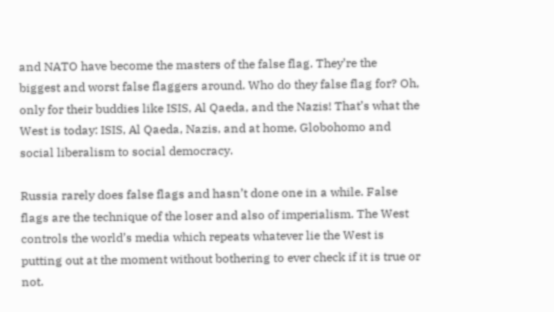and NATO have become the masters of the false flag. They’re the biggest and worst false flaggers around. Who do they false flag for? Oh, only for their buddies like ISIS, Al Qaeda, and the Nazis! That’s what the West is today: ISIS, Al Qaeda, Nazis, and at home, Globohomo and social liberalism to social democracy.

Russia rarely does false flags and hasn’t done one in a while. False flags are the technique of the loser and also of imperialism. The West controls the world’s media which repeats whatever lie the West is putting out at the moment without bothering to ever check if it is true or not.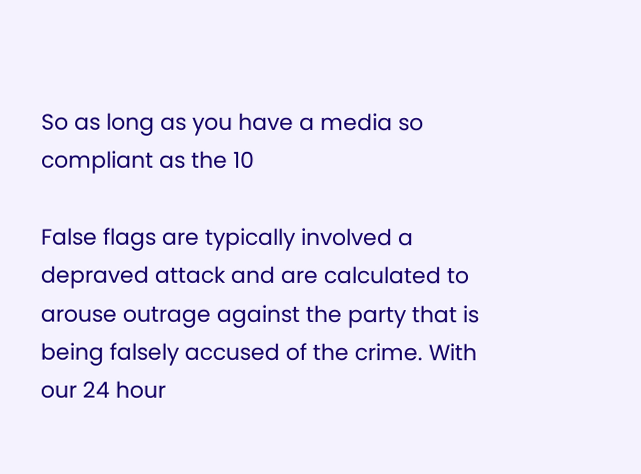So as long as you have a media so compliant as the 10

False flags are typically involved a depraved attack and are calculated to arouse outrage against the party that is being falsely accused of the crime. With our 24 hour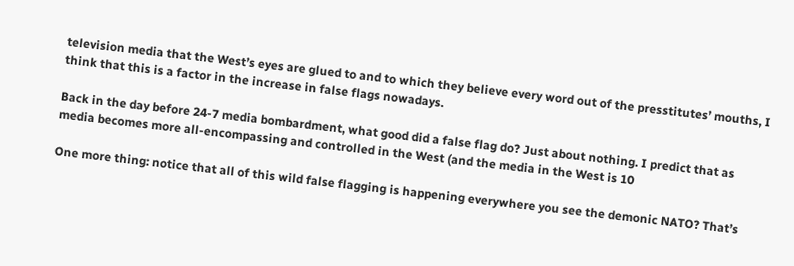television media that the West’s eyes are glued to and to which they believe every word out of the presstitutes’ mouths, I think that this is a factor in the increase in false flags nowadays.

Back in the day before 24-7 media bombardment, what good did a false flag do? Just about nothing. I predict that as media becomes more all-encompassing and controlled in the West (and the media in the West is 10

One more thing: notice that all of this wild false flagging is happening everywhere you see the demonic NATO? That’s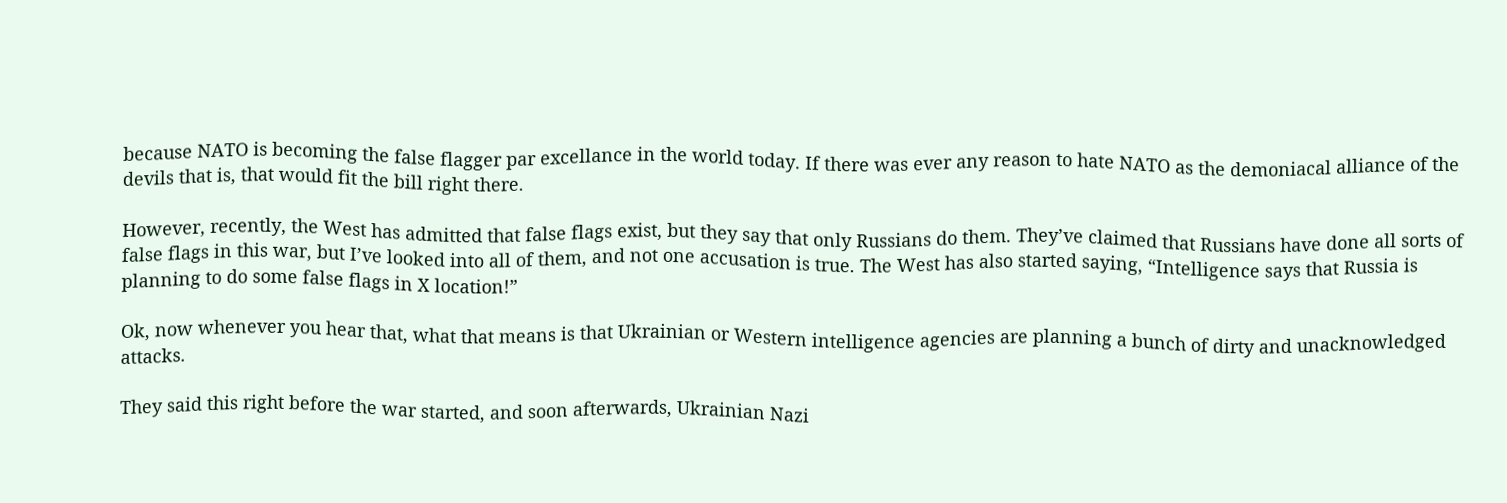because NATO is becoming the false flagger par excellance in the world today. If there was ever any reason to hate NATO as the demoniacal alliance of the devils that is, that would fit the bill right there.

However, recently, the West has admitted that false flags exist, but they say that only Russians do them. They’ve claimed that Russians have done all sorts of false flags in this war, but I’ve looked into all of them, and not one accusation is true. The West has also started saying, “Intelligence says that Russia is planning to do some false flags in X location!”

Ok, now whenever you hear that, what that means is that Ukrainian or Western intelligence agencies are planning a bunch of dirty and unacknowledged attacks.

They said this right before the war started, and soon afterwards, Ukrainian Nazi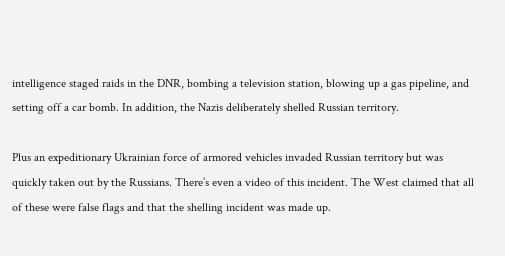intelligence staged raids in the DNR, bombing a television station, blowing up a gas pipeline, and setting off a car bomb. In addition, the Nazis deliberately shelled Russian territory.

Plus an expeditionary Ukrainian force of armored vehicles invaded Russian territory but was quickly taken out by the Russians. There’s even a video of this incident. The West claimed that all of these were false flags and that the shelling incident was made up.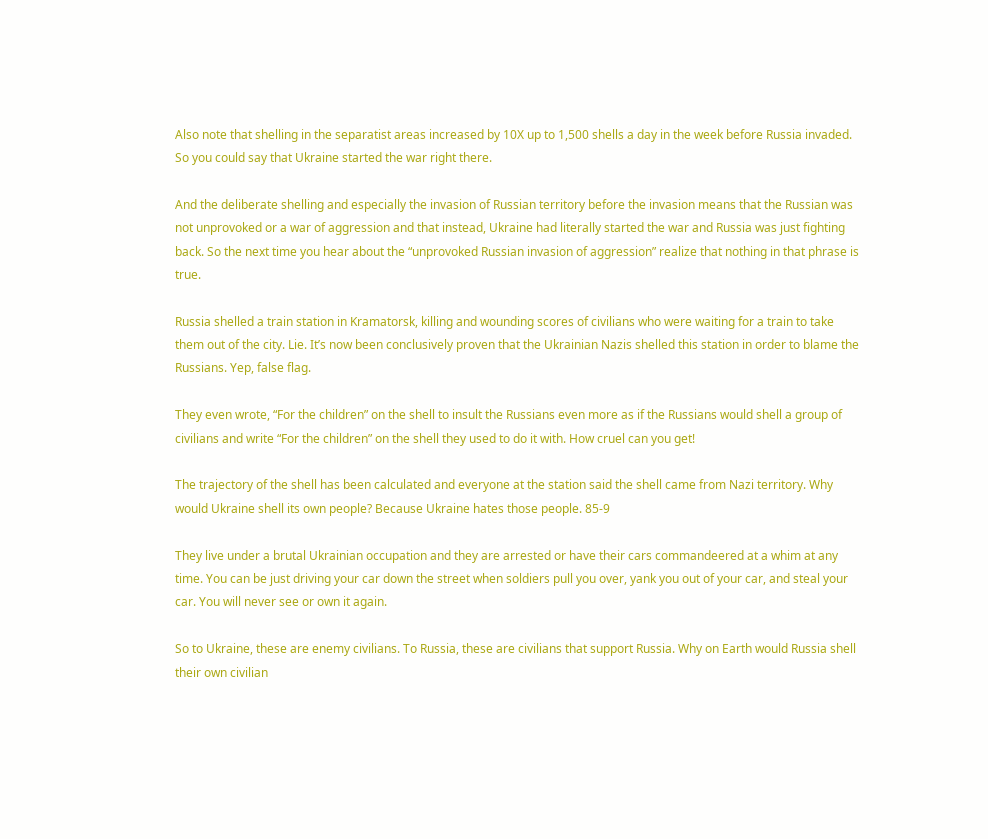Also note that shelling in the separatist areas increased by 10X up to 1,500 shells a day in the week before Russia invaded. So you could say that Ukraine started the war right there.

And the deliberate shelling and especially the invasion of Russian territory before the invasion means that the Russian was not unprovoked or a war of aggression and that instead, Ukraine had literally started the war and Russia was just fighting back. So the next time you hear about the “unprovoked Russian invasion of aggression” realize that nothing in that phrase is true.

Russia shelled a train station in Kramatorsk, killing and wounding scores of civilians who were waiting for a train to take them out of the city. Lie. It’s now been conclusively proven that the Ukrainian Nazis shelled this station in order to blame the Russians. Yep, false flag.

They even wrote, “For the children” on the shell to insult the Russians even more as if the Russians would shell a group of civilians and write “For the children” on the shell they used to do it with. How cruel can you get!

The trajectory of the shell has been calculated and everyone at the station said the shell came from Nazi territory. Why would Ukraine shell its own people? Because Ukraine hates those people. 85-9

They live under a brutal Ukrainian occupation and they are arrested or have their cars commandeered at a whim at any time. You can be just driving your car down the street when soldiers pull you over, yank you out of your car, and steal your car. You will never see or own it again.

So to Ukraine, these are enemy civilians. To Russia, these are civilians that support Russia. Why on Earth would Russia shell their own civilian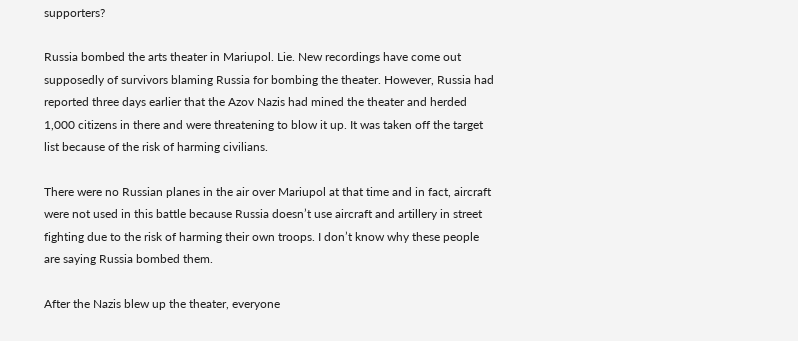supporters?

Russia bombed the arts theater in Mariupol. Lie. New recordings have come out supposedly of survivors blaming Russia for bombing the theater. However, Russia had reported three days earlier that the Azov Nazis had mined the theater and herded 1,000 citizens in there and were threatening to blow it up. It was taken off the target list because of the risk of harming civilians.

There were no Russian planes in the air over Mariupol at that time and in fact, aircraft were not used in this battle because Russia doesn’t use aircraft and artillery in street fighting due to the risk of harming their own troops. I don’t know why these people are saying Russia bombed them.

After the Nazis blew up the theater, everyone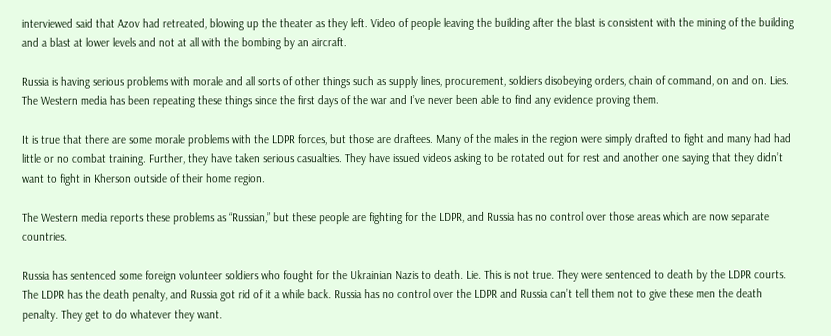interviewed said that Azov had retreated, blowing up the theater as they left. Video of people leaving the building after the blast is consistent with the mining of the building and a blast at lower levels and not at all with the bombing by an aircraft.

Russia is having serious problems with morale and all sorts of other things such as supply lines, procurement, soldiers disobeying orders, chain of command, on and on. Lies. The Western media has been repeating these things since the first days of the war and I’ve never been able to find any evidence proving them.

It is true that there are some morale problems with the LDPR forces, but those are draftees. Many of the males in the region were simply drafted to fight and many had had little or no combat training. Further, they have taken serious casualties. They have issued videos asking to be rotated out for rest and another one saying that they didn’t want to fight in Kherson outside of their home region.

The Western media reports these problems as “Russian,” but these people are fighting for the LDPR, and Russia has no control over those areas which are now separate countries.

Russia has sentenced some foreign volunteer soldiers who fought for the Ukrainian Nazis to death. Lie. This is not true. They were sentenced to death by the LDPR courts. The LDPR has the death penalty, and Russia got rid of it a while back. Russia has no control over the LDPR and Russia can’t tell them not to give these men the death penalty. They get to do whatever they want.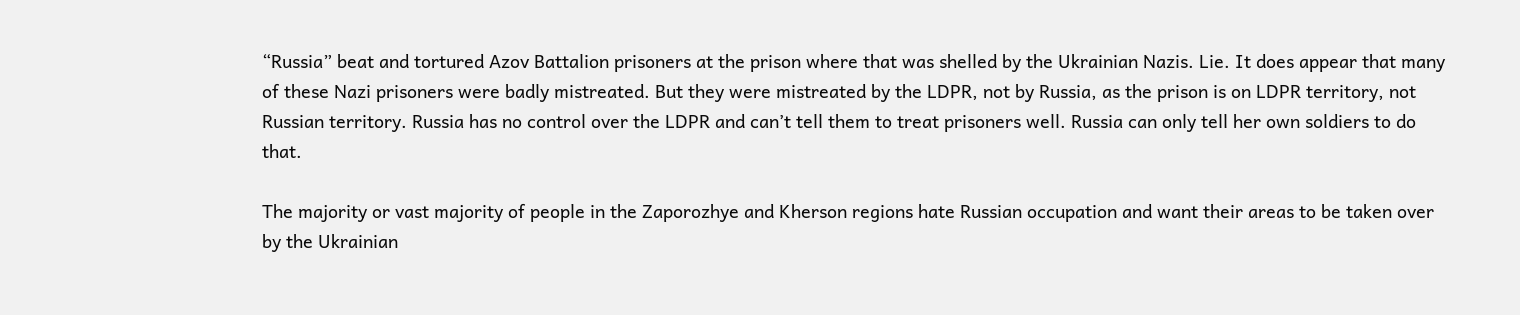“Russia” beat and tortured Azov Battalion prisoners at the prison where that was shelled by the Ukrainian Nazis. Lie. It does appear that many of these Nazi prisoners were badly mistreated. But they were mistreated by the LDPR, not by Russia, as the prison is on LDPR territory, not Russian territory. Russia has no control over the LDPR and can’t tell them to treat prisoners well. Russia can only tell her own soldiers to do that.

The majority or vast majority of people in the Zaporozhye and Kherson regions hate Russian occupation and want their areas to be taken over by the Ukrainian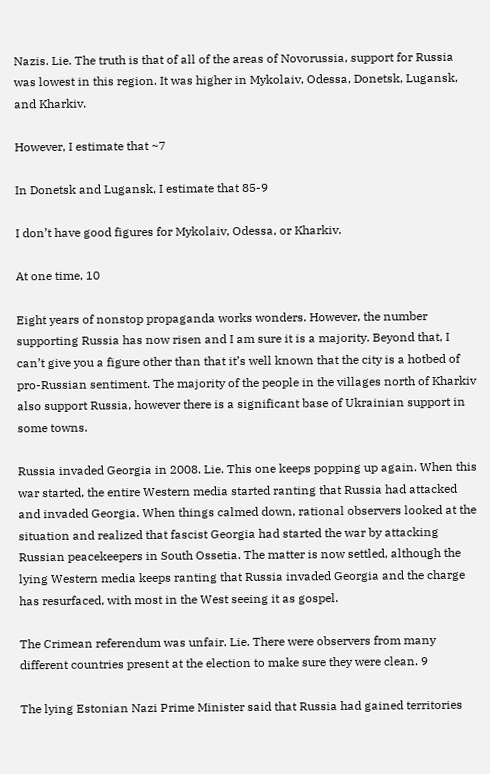Nazis. Lie. The truth is that of all of the areas of Novorussia, support for Russia was lowest in this region. It was higher in Mykolaiv, Odessa, Donetsk, Lugansk, and Kharkiv.

However, I estimate that ~7

In Donetsk and Lugansk, I estimate that 85-9

I don’t have good figures for Mykolaiv, Odessa, or Kharkiv.

At one time, 10

Eight years of nonstop propaganda works wonders. However, the number supporting Russia has now risen and I am sure it is a majority. Beyond that, I can’t give you a figure other than that it’s well known that the city is a hotbed of pro-Russian sentiment. The majority of the people in the villages north of Kharkiv also support Russia, however there is a significant base of Ukrainian support in some towns.

Russia invaded Georgia in 2008. Lie. This one keeps popping up again. When this war started, the entire Western media started ranting that Russia had attacked and invaded Georgia. When things calmed down, rational observers looked at the situation and realized that fascist Georgia had started the war by attacking Russian peacekeepers in South Ossetia. The matter is now settled, although the lying Western media keeps ranting that Russia invaded Georgia and the charge has resurfaced, with most in the West seeing it as gospel.

The Crimean referendum was unfair. Lie. There were observers from many different countries present at the election to make sure they were clean. 9

The lying Estonian Nazi Prime Minister said that Russia had gained territories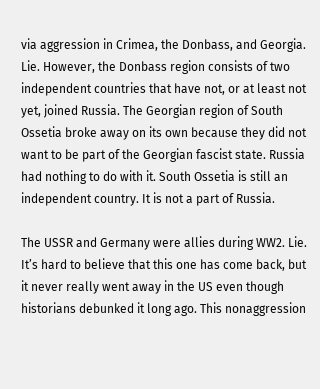via aggression in Crimea, the Donbass, and Georgia. Lie. However, the Donbass region consists of two independent countries that have not, or at least not yet, joined Russia. The Georgian region of South Ossetia broke away on its own because they did not want to be part of the Georgian fascist state. Russia had nothing to do with it. South Ossetia is still an independent country. It is not a part of Russia.

The USSR and Germany were allies during WW2. Lie. It’s hard to believe that this one has come back, but it never really went away in the US even though historians debunked it long ago. This nonaggression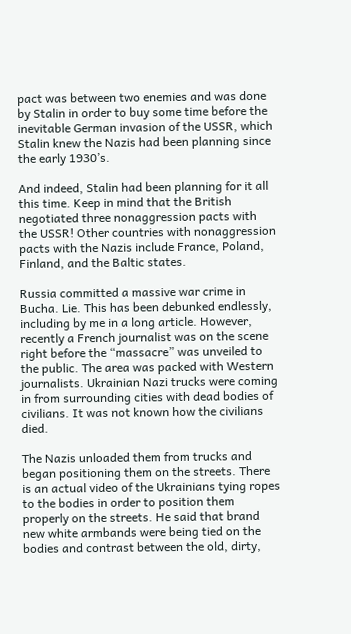pact was between two enemies and was done by Stalin in order to buy some time before the inevitable German invasion of the USSR, which Stalin knew the Nazis had been planning since the early 1930’s.

And indeed, Stalin had been planning for it all this time. Keep in mind that the British negotiated three nonaggression pacts with the USSR! Other countries with nonaggression pacts with the Nazis include France, Poland, Finland, and the Baltic states.

Russia committed a massive war crime in Bucha. Lie. This has been debunked endlessly, including by me in a long article. However, recently a French journalist was on the scene right before the “massacre” was unveiled to the public. The area was packed with Western journalists. Ukrainian Nazi trucks were coming in from surrounding cities with dead bodies of civilians. It was not known how the civilians died.

The Nazis unloaded them from trucks and began positioning them on the streets. There is an actual video of the Ukrainians tying ropes to the bodies in order to position them properly on the streets. He said that brand new white armbands were being tied on the bodies and contrast between the old, dirty,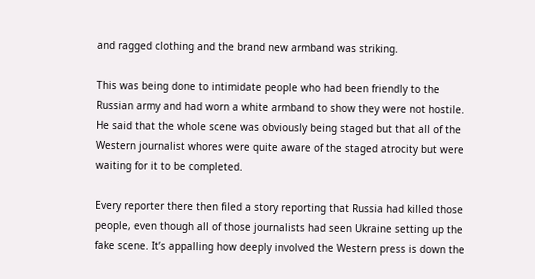and ragged clothing and the brand new armband was striking.

This was being done to intimidate people who had been friendly to the Russian army and had worn a white armband to show they were not hostile. He said that the whole scene was obviously being staged but that all of the Western journalist whores were quite aware of the staged atrocity but were waiting for it to be completed.

Every reporter there then filed a story reporting that Russia had killed those people, even though all of those journalists had seen Ukraine setting up the fake scene. It’s appalling how deeply involved the Western press is down the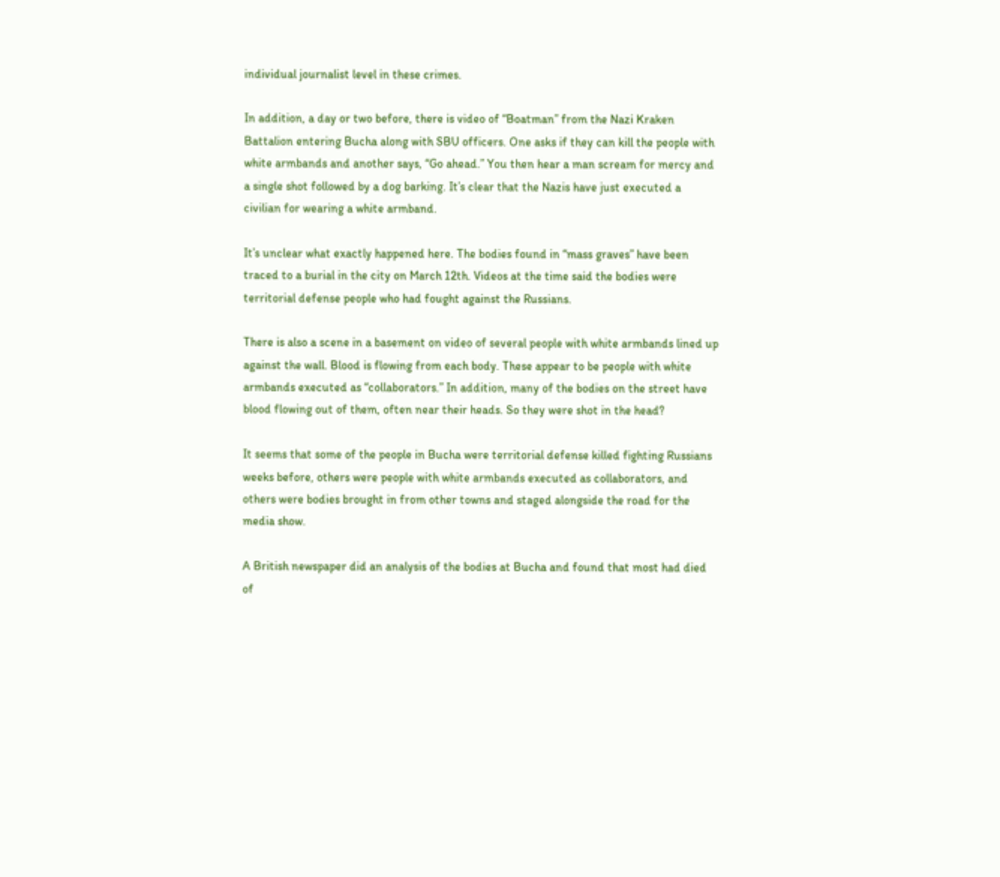individual journalist level in these crimes.

In addition, a day or two before, there is video of “Boatman” from the Nazi Kraken Battalion entering Bucha along with SBU officers. One asks if they can kill the people with white armbands and another says, “Go ahead.” You then hear a man scream for mercy and a single shot followed by a dog barking. It’s clear that the Nazis have just executed a civilian for wearing a white armband.

It’s unclear what exactly happened here. The bodies found in “mass graves” have been traced to a burial in the city on March 12th. Videos at the time said the bodies were territorial defense people who had fought against the Russians.

There is also a scene in a basement on video of several people with white armbands lined up against the wall. Blood is flowing from each body. These appear to be people with white armbands executed as “collaborators.” In addition, many of the bodies on the street have blood flowing out of them, often near their heads. So they were shot in the head?

It seems that some of the people in Bucha were territorial defense killed fighting Russians weeks before, others were people with white armbands executed as collaborators, and others were bodies brought in from other towns and staged alongside the road for the media show.

A British newspaper did an analysis of the bodies at Bucha and found that most had died of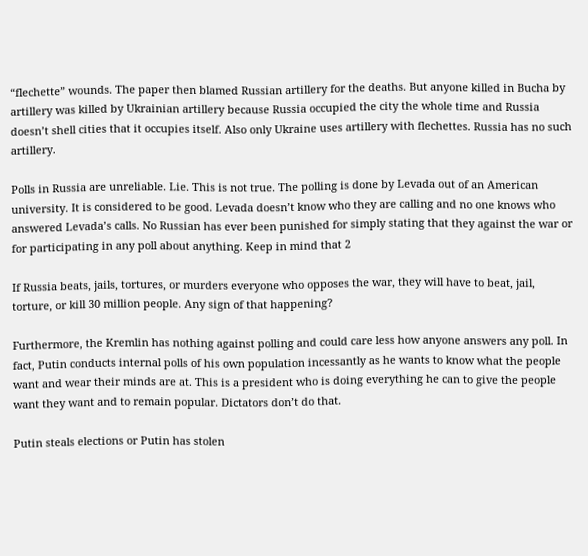“flechette” wounds. The paper then blamed Russian artillery for the deaths. But anyone killed in Bucha by artillery was killed by Ukrainian artillery because Russia occupied the city the whole time and Russia doesn’t shell cities that it occupies itself. Also only Ukraine uses artillery with flechettes. Russia has no such artillery.

Polls in Russia are unreliable. Lie. This is not true. The polling is done by Levada out of an American university. It is considered to be good. Levada doesn’t know who they are calling and no one knows who answered Levada’s calls. No Russian has ever been punished for simply stating that they against the war or for participating in any poll about anything. Keep in mind that 2

If Russia beats, jails, tortures, or murders everyone who opposes the war, they will have to beat, jail, torture, or kill 30 million people. Any sign of that happening?

Furthermore, the Kremlin has nothing against polling and could care less how anyone answers any poll. In fact, Putin conducts internal polls of his own population incessantly as he wants to know what the people want and wear their minds are at. This is a president who is doing everything he can to give the people want they want and to remain popular. Dictators don’t do that.

Putin steals elections or Putin has stolen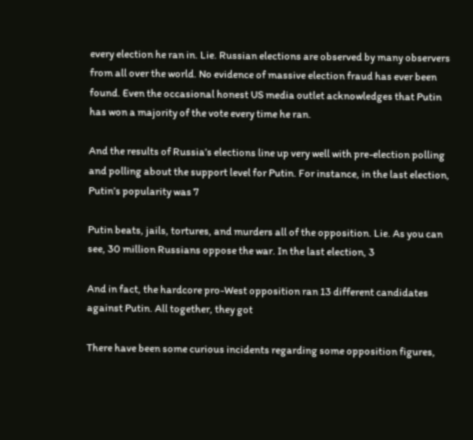every election he ran in. Lie. Russian elections are observed by many observers from all over the world. No evidence of massive election fraud has ever been found. Even the occasional honest US media outlet acknowledges that Putin has won a majority of the vote every time he ran.

And the results of Russia’s elections line up very well with pre-election polling and polling about the support level for Putin. For instance, in the last election, Putin’s popularity was 7

Putin beats, jails, tortures, and murders all of the opposition. Lie. As you can see, 30 million Russians oppose the war. In the last election, 3

And in fact, the hardcore pro-West opposition ran 13 different candidates against Putin. All together, they got

There have been some curious incidents regarding some opposition figures,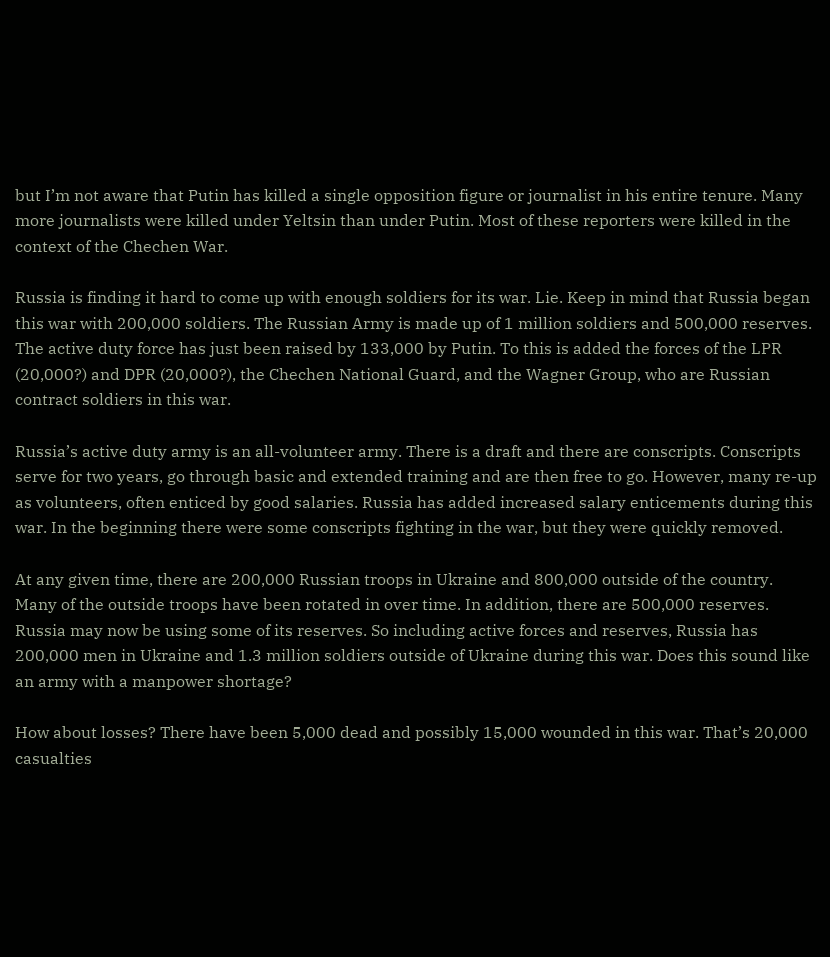but I’m not aware that Putin has killed a single opposition figure or journalist in his entire tenure. Many more journalists were killed under Yeltsin than under Putin. Most of these reporters were killed in the context of the Chechen War.

Russia is finding it hard to come up with enough soldiers for its war. Lie. Keep in mind that Russia began this war with 200,000 soldiers. The Russian Army is made up of 1 million soldiers and 500,000 reserves. The active duty force has just been raised by 133,000 by Putin. To this is added the forces of the LPR (20,000?) and DPR (20,000?), the Chechen National Guard, and the Wagner Group, who are Russian contract soldiers in this war.

Russia’s active duty army is an all-volunteer army. There is a draft and there are conscripts. Conscripts serve for two years, go through basic and extended training and are then free to go. However, many re-up as volunteers, often enticed by good salaries. Russia has added increased salary enticements during this war. In the beginning there were some conscripts fighting in the war, but they were quickly removed.

At any given time, there are 200,000 Russian troops in Ukraine and 800,000 outside of the country. Many of the outside troops have been rotated in over time. In addition, there are 500,000 reserves. Russia may now be using some of its reserves. So including active forces and reserves, Russia has 200,000 men in Ukraine and 1.3 million soldiers outside of Ukraine during this war. Does this sound like an army with a manpower shortage?

How about losses? There have been 5,000 dead and possibly 15,000 wounded in this war. That’s 20,000 casualties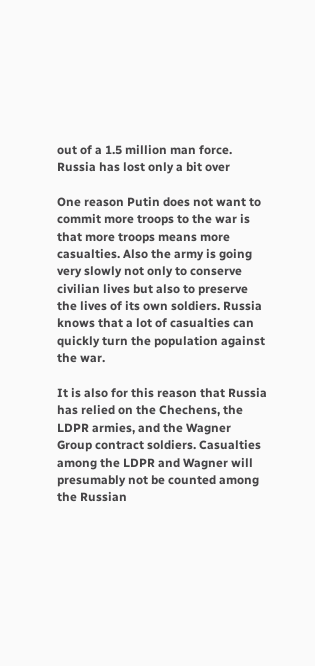out of a 1.5 million man force. Russia has lost only a bit over

One reason Putin does not want to commit more troops to the war is that more troops means more casualties. Also the army is going very slowly not only to conserve civilian lives but also to preserve the lives of its own soldiers. Russia knows that a lot of casualties can quickly turn the population against the war.

It is also for this reason that Russia has relied on the Chechens, the LDPR armies, and the Wagner Group contract soldiers. Casualties among the LDPR and Wagner will presumably not be counted among the Russian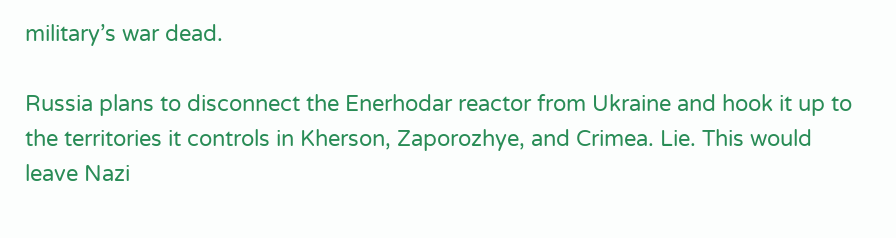military’s war dead.

Russia plans to disconnect the Enerhodar reactor from Ukraine and hook it up to the territories it controls in Kherson, Zaporozhye, and Crimea. Lie. This would leave Nazi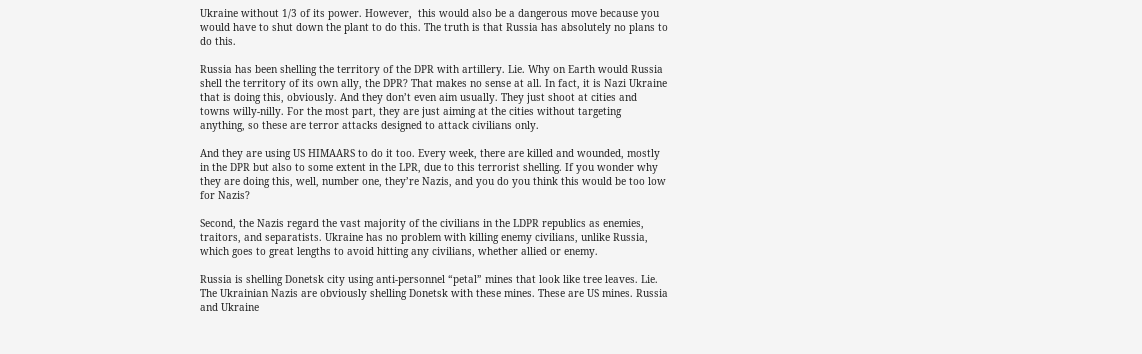Ukraine without 1/3 of its power. However,  this would also be a dangerous move because you would have to shut down the plant to do this. The truth is that Russia has absolutely no plans to do this.

Russia has been shelling the territory of the DPR with artillery. Lie. Why on Earth would Russia shell the territory of its own ally, the DPR? That makes no sense at all. In fact, it is Nazi Ukraine that is doing this, obviously. And they don’t even aim usually. They just shoot at cities and towns willy-nilly. For the most part, they are just aiming at the cities without targeting anything, so these are terror attacks designed to attack civilians only.

And they are using US HIMAARS to do it too. Every week, there are killed and wounded, mostly in the DPR but also to some extent in the LPR, due to this terrorist shelling. If you wonder why they are doing this, well, number one, they’re Nazis, and you do you think this would be too low for Nazis?

Second, the Nazis regard the vast majority of the civilians in the LDPR republics as enemies, traitors, and separatists. Ukraine has no problem with killing enemy civilians, unlike Russia, which goes to great lengths to avoid hitting any civilians, whether allied or enemy.

Russia is shelling Donetsk city using anti-personnel “petal” mines that look like tree leaves. Lie. The Ukrainian Nazis are obviously shelling Donetsk with these mines. These are US mines. Russia and Ukraine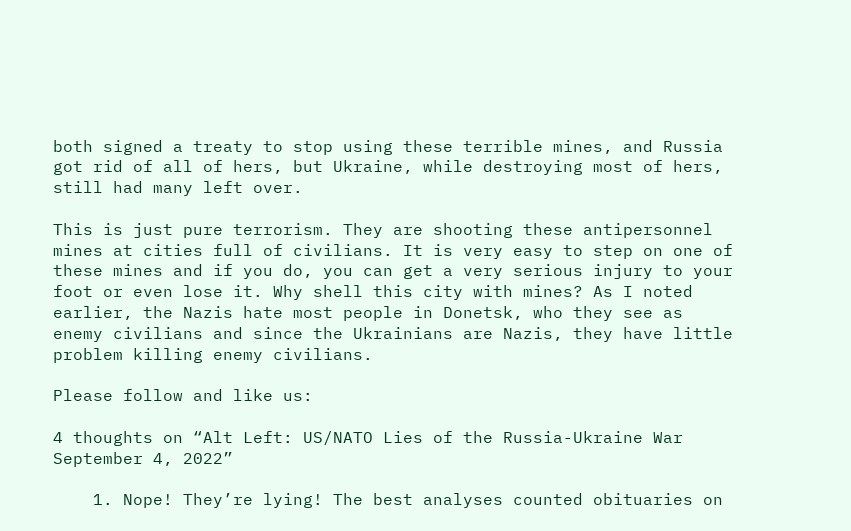both signed a treaty to stop using these terrible mines, and Russia got rid of all of hers, but Ukraine, while destroying most of hers, still had many left over.

This is just pure terrorism. They are shooting these antipersonnel mines at cities full of civilians. It is very easy to step on one of these mines and if you do, you can get a very serious injury to your foot or even lose it. Why shell this city with mines? As I noted earlier, the Nazis hate most people in Donetsk, who they see as enemy civilians and since the Ukrainians are Nazis, they have little problem killing enemy civilians.

Please follow and like us:

4 thoughts on “Alt Left: US/NATO Lies of the Russia-Ukraine War September 4, 2022”

    1. Nope! They’re lying! The best analyses counted obituaries on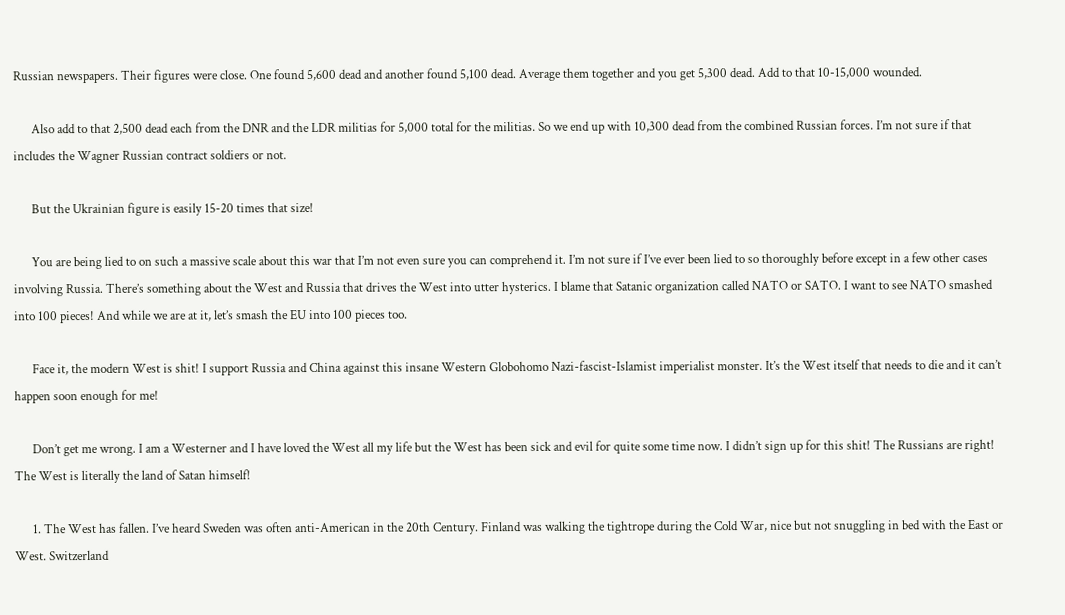Russian newspapers. Their figures were close. One found 5,600 dead and another found 5,100 dead. Average them together and you get 5,300 dead. Add to that 10-15,000 wounded.

      Also add to that 2,500 dead each from the DNR and the LDR militias for 5,000 total for the militias. So we end up with 10,300 dead from the combined Russian forces. I’m not sure if that includes the Wagner Russian contract soldiers or not.

      But the Ukrainian figure is easily 15-20 times that size!

      You are being lied to on such a massive scale about this war that I’m not even sure you can comprehend it. I’m not sure if I’ve ever been lied to so thoroughly before except in a few other cases involving Russia. There’s something about the West and Russia that drives the West into utter hysterics. I blame that Satanic organization called NATO or SATO. I want to see NATO smashed into 100 pieces! And while we are at it, let’s smash the EU into 100 pieces too.

      Face it, the modern West is shit! I support Russia and China against this insane Western Globohomo Nazi-fascist-Islamist imperialist monster. It’s the West itself that needs to die and it can’t happen soon enough for me!

      Don’t get me wrong. I am a Westerner and I have loved the West all my life but the West has been sick and evil for quite some time now. I didn’t sign up for this shit! The Russians are right! The West is literally the land of Satan himself!

      1. The West has fallen. I’ve heard Sweden was often anti-American in the 20th Century. Finland was walking the tightrope during the Cold War, nice but not snuggling in bed with the East or West. Switzerland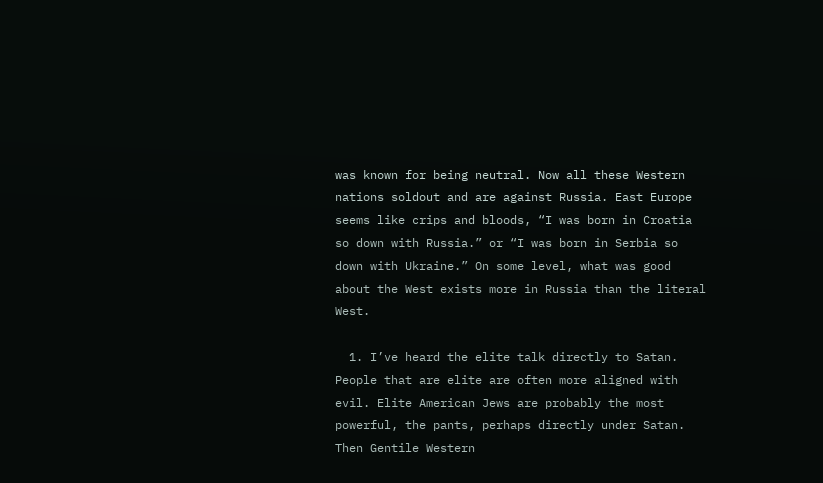was known for being neutral. Now all these Western nations soldout and are against Russia. East Europe seems like crips and bloods, “I was born in Croatia so down with Russia.” or “I was born in Serbia so down with Ukraine.” On some level, what was good about the West exists more in Russia than the literal West.

  1. I’ve heard the elite talk directly to Satan. People that are elite are often more aligned with evil. Elite American Jews are probably the most powerful, the pants, perhaps directly under Satan. Then Gentile Western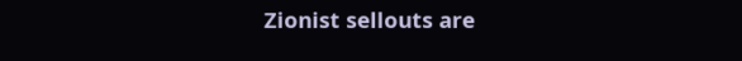Zionist sellouts are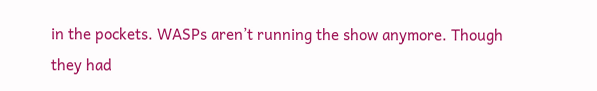in the pockets. WASPs aren’t running the show anymore. Though they had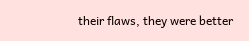their flaws, they were better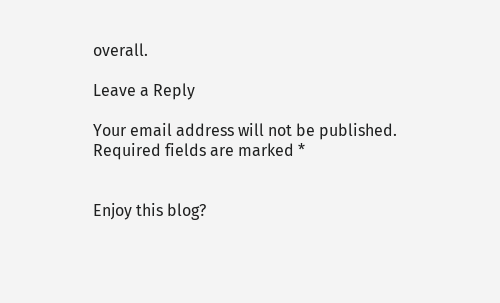overall.

Leave a Reply

Your email address will not be published. Required fields are marked *


Enjoy this blog?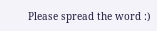Please spread the word :)